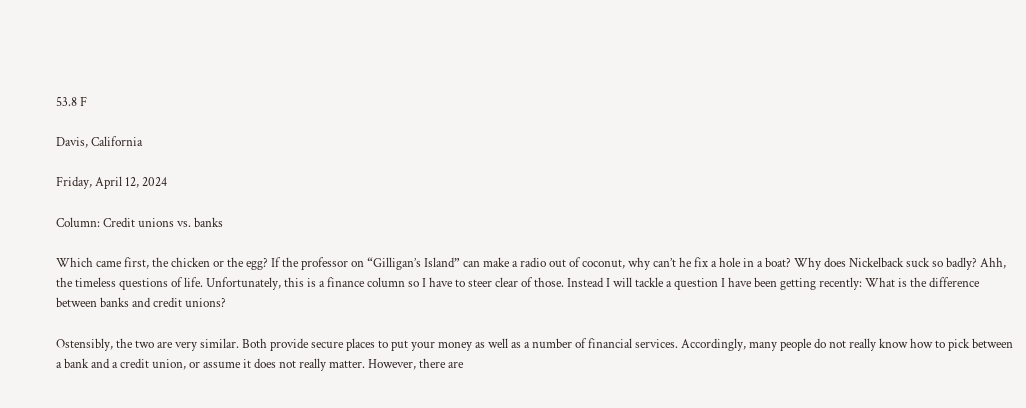53.8 F

Davis, California

Friday, April 12, 2024

Column: Credit unions vs. banks

Which came first, the chicken or the egg? If the professor on “Gilligan’s Island” can make a radio out of coconut, why can’t he fix a hole in a boat? Why does Nickelback suck so badly? Ahh, the timeless questions of life. Unfortunately, this is a finance column so I have to steer clear of those. Instead I will tackle a question I have been getting recently: What is the difference between banks and credit unions?

Ostensibly, the two are very similar. Both provide secure places to put your money as well as a number of financial services. Accordingly, many people do not really know how to pick between a bank and a credit union, or assume it does not really matter. However, there are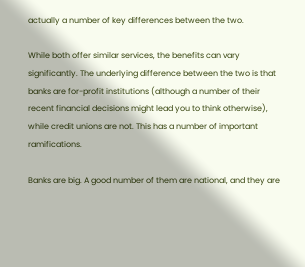actually a number of key differences between the two.

While both offer similar services, the benefits can vary significantly. The underlying difference between the two is that banks are for-profit institutions (although a number of their recent financial decisions might lead you to think otherwise), while credit unions are not. This has a number of important ramifications.

Banks are big. A good number of them are national, and they are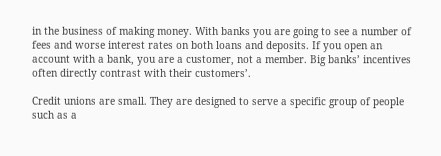in the business of making money. With banks you are going to see a number of fees and worse interest rates on both loans and deposits. If you open an account with a bank, you are a customer, not a member. Big banks’ incentives often directly contrast with their customers’.

Credit unions are small. They are designed to serve a specific group of people such as a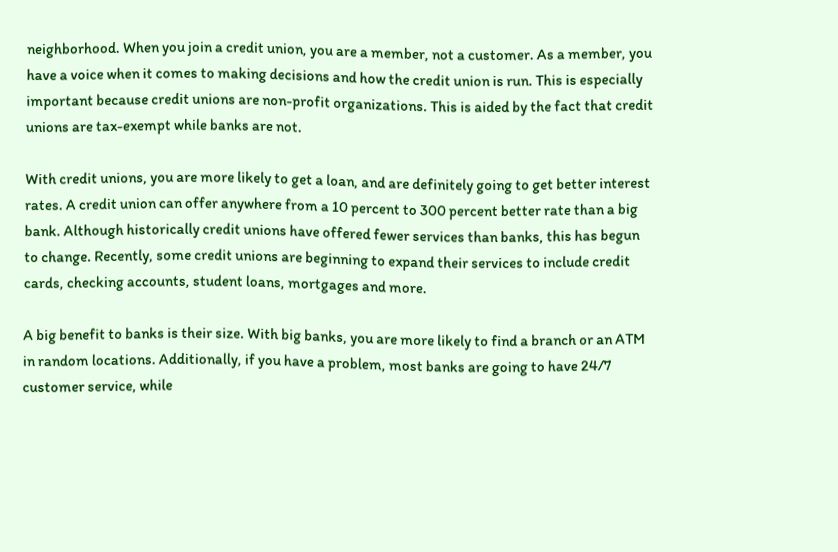neighborhood. When you join a credit union, you are a member, not a customer. As a member, you have a voice when it comes to making decisions and how the credit union is run. This is especially important because credit unions are non-profit organizations. This is aided by the fact that credit unions are tax-exempt while banks are not.

With credit unions, you are more likely to get a loan, and are definitely going to get better interest rates. A credit union can offer anywhere from a 10 percent to 300 percent better rate than a big bank. Although historically credit unions have offered fewer services than banks, this has begun to change. Recently, some credit unions are beginning to expand their services to include credit cards, checking accounts, student loans, mortgages and more.

A big benefit to banks is their size. With big banks, you are more likely to find a branch or an ATM in random locations. Additionally, if you have a problem, most banks are going to have 24/7 customer service, while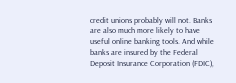credit unions probably will not. Banks are also much more likely to have useful online banking tools. And while banks are insured by the Federal Deposit Insurance Corporation (FDIC),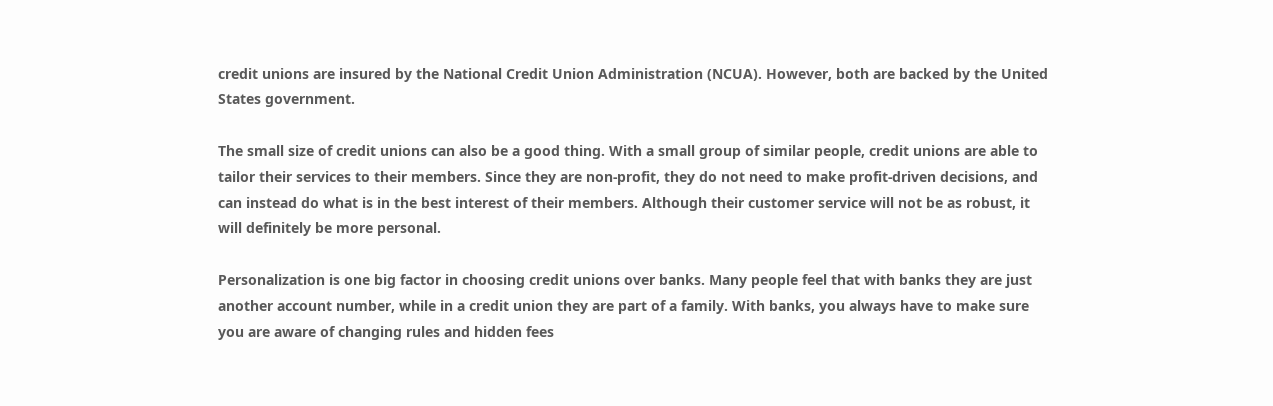credit unions are insured by the National Credit Union Administration (NCUA). However, both are backed by the United States government.

The small size of credit unions can also be a good thing. With a small group of similar people, credit unions are able to tailor their services to their members. Since they are non-profit, they do not need to make profit-driven decisions, and can instead do what is in the best interest of their members. Although their customer service will not be as robust, it will definitely be more personal.

Personalization is one big factor in choosing credit unions over banks. Many people feel that with banks they are just another account number, while in a credit union they are part of a family. With banks, you always have to make sure you are aware of changing rules and hidden fees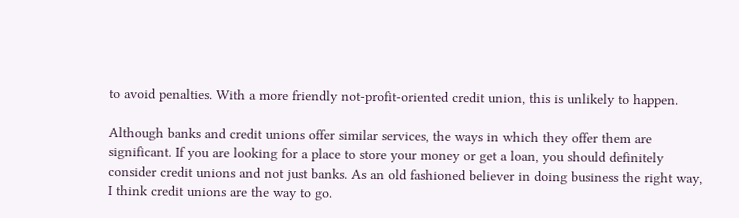to avoid penalties. With a more friendly not-profit-oriented credit union, this is unlikely to happen.

Although banks and credit unions offer similar services, the ways in which they offer them are significant. If you are looking for a place to store your money or get a loan, you should definitely consider credit unions and not just banks. As an old fashioned believer in doing business the right way, I think credit unions are the way to go.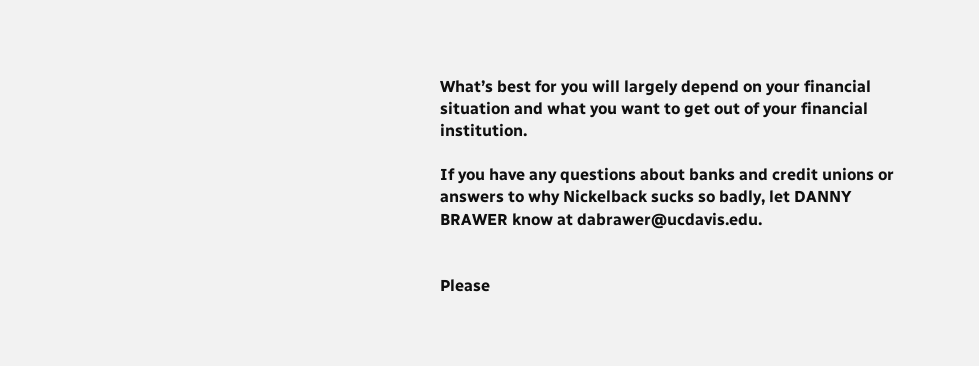What’s best for you will largely depend on your financial situation and what you want to get out of your financial institution.

If you have any questions about banks and credit unions or answers to why Nickelback sucks so badly, let DANNY BRAWER know at dabrawer@ucdavis.edu.


Please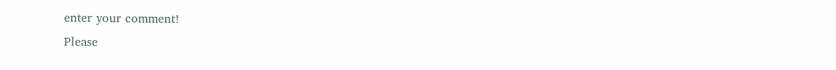enter your comment!
Please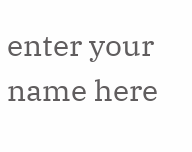enter your name here